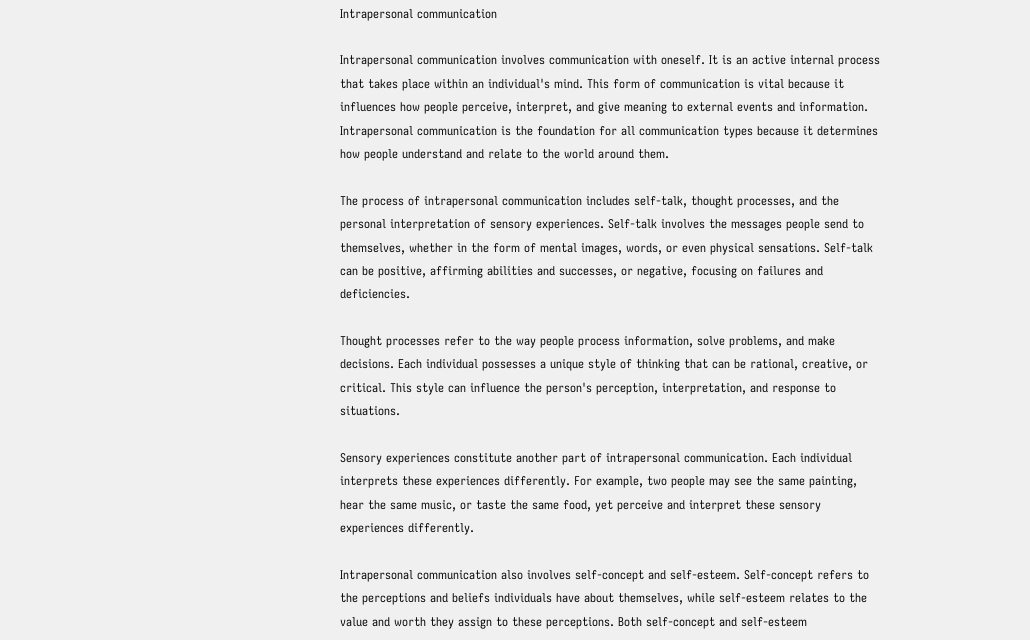Intrapersonal communication

Intrapersonal communication involves communication with oneself. It is an active internal process that takes place within an individual's mind. This form of communication is vital because it influences how people perceive, interpret, and give meaning to external events and information. Intrapersonal communication is the foundation for all communication types because it determines how people understand and relate to the world around them.

The process of intrapersonal communication includes self-talk, thought processes, and the personal interpretation of sensory experiences. Self-talk involves the messages people send to themselves, whether in the form of mental images, words, or even physical sensations. Self-talk can be positive, affirming abilities and successes, or negative, focusing on failures and deficiencies.

Thought processes refer to the way people process information, solve problems, and make decisions. Each individual possesses a unique style of thinking that can be rational, creative, or critical. This style can influence the person's perception, interpretation, and response to situations.

Sensory experiences constitute another part of intrapersonal communication. Each individual interprets these experiences differently. For example, two people may see the same painting, hear the same music, or taste the same food, yet perceive and interpret these sensory experiences differently.

Intrapersonal communication also involves self-concept and self-esteem. Self-concept refers to the perceptions and beliefs individuals have about themselves, while self-esteem relates to the value and worth they assign to these perceptions. Both self-concept and self-esteem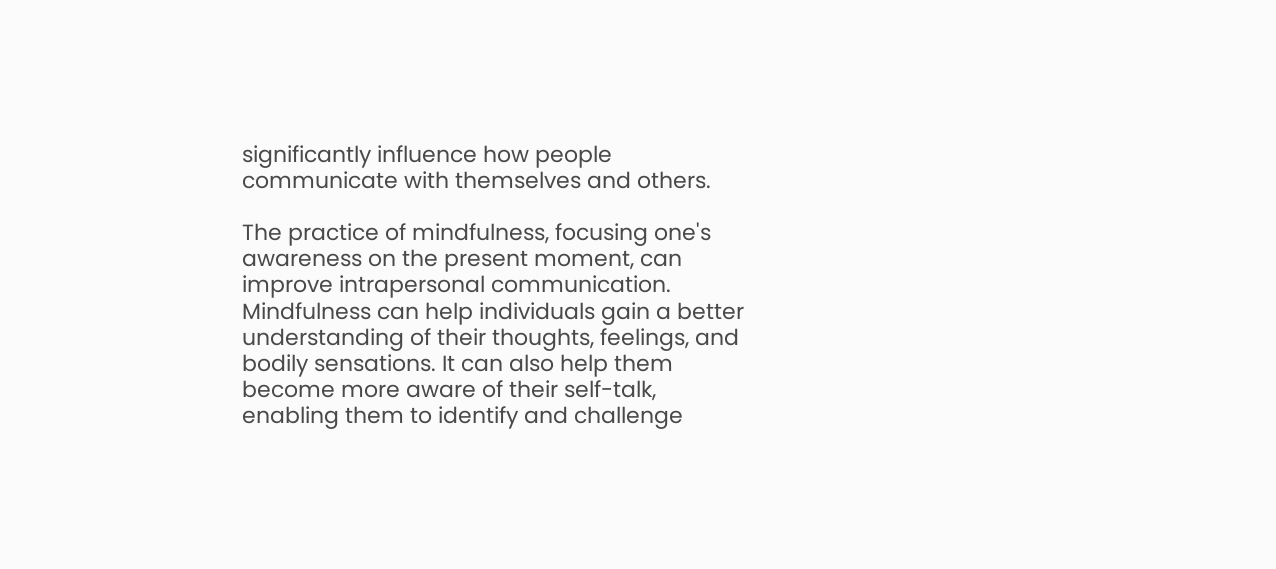significantly influence how people communicate with themselves and others.

The practice of mindfulness, focusing one's awareness on the present moment, can improve intrapersonal communication. Mindfulness can help individuals gain a better understanding of their thoughts, feelings, and bodily sensations. It can also help them become more aware of their self-talk, enabling them to identify and challenge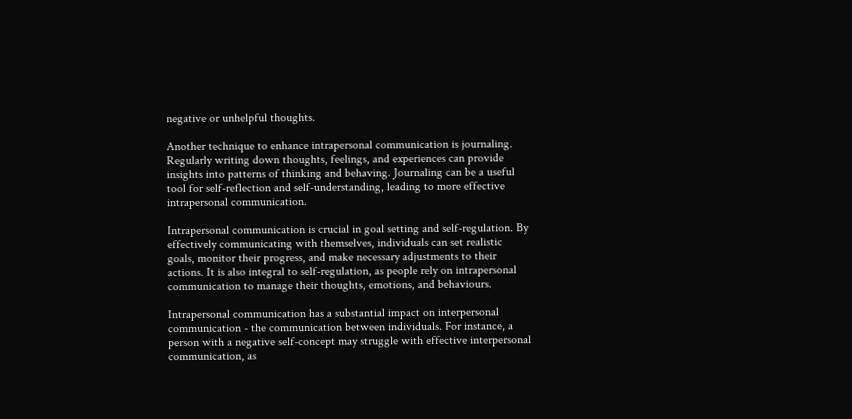negative or unhelpful thoughts.

Another technique to enhance intrapersonal communication is journaling. Regularly writing down thoughts, feelings, and experiences can provide insights into patterns of thinking and behaving. Journaling can be a useful tool for self-reflection and self-understanding, leading to more effective intrapersonal communication.

Intrapersonal communication is crucial in goal setting and self-regulation. By effectively communicating with themselves, individuals can set realistic goals, monitor their progress, and make necessary adjustments to their actions. It is also integral to self-regulation, as people rely on intrapersonal communication to manage their thoughts, emotions, and behaviours.

Intrapersonal communication has a substantial impact on interpersonal communication - the communication between individuals. For instance, a person with a negative self-concept may struggle with effective interpersonal communication, as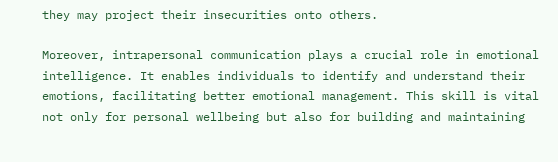they may project their insecurities onto others.

Moreover, intrapersonal communication plays a crucial role in emotional intelligence. It enables individuals to identify and understand their emotions, facilitating better emotional management. This skill is vital not only for personal wellbeing but also for building and maintaining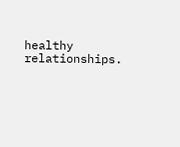healthy relationships.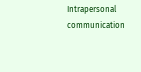Intrapersonal communication